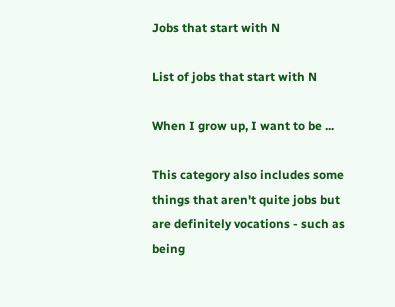Jobs that start with N

List of jobs that start with N

When I grow up, I want to be ...

This category also includes some things that aren't quite jobs but are definitely vocations - such as being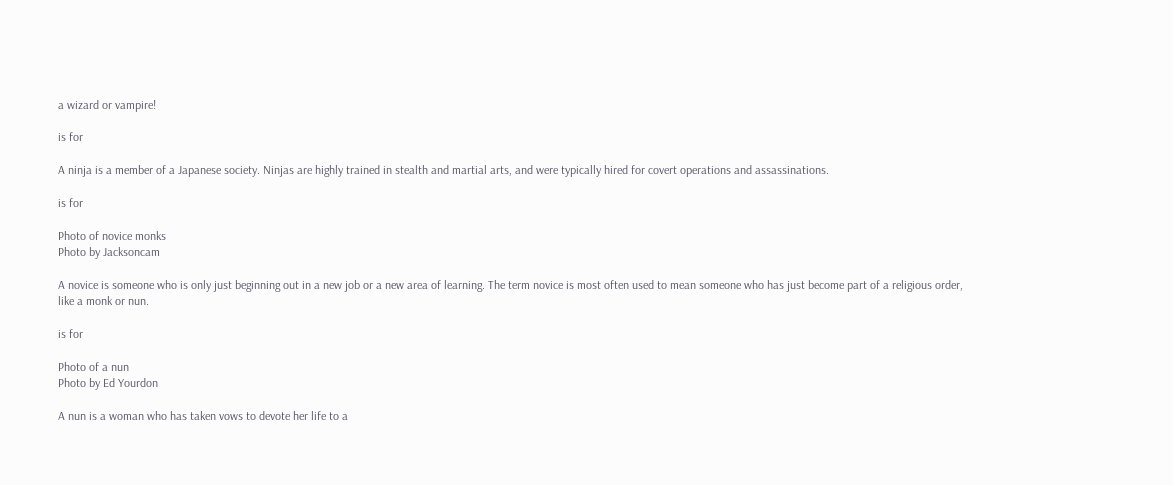a wizard or vampire!

is for

A ninja is a member of a Japanese society. Ninjas are highly trained in stealth and martial arts, and were typically hired for covert operations and assassinations.

is for

Photo of novice monks
Photo by Jacksoncam

A novice is someone who is only just beginning out in a new job or a new area of learning. The term novice is most often used to mean someone who has just become part of a religious order, like a monk or nun.

is for

Photo of a nun
Photo by Ed Yourdon

A nun is a woman who has taken vows to devote her life to a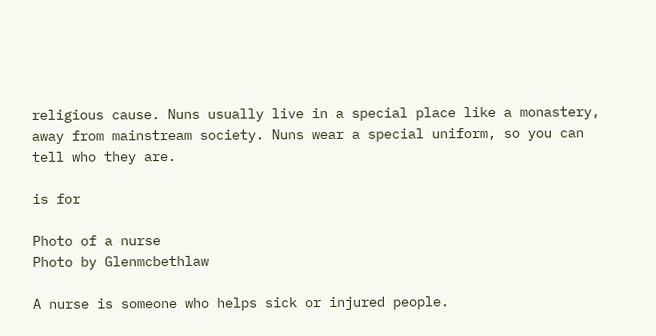religious cause. Nuns usually live in a special place like a monastery, away from mainstream society. Nuns wear a special uniform, so you can tell who they are.

is for

Photo of a nurse
Photo by Glenmcbethlaw

A nurse is someone who helps sick or injured people.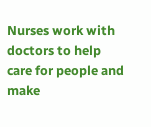Nurses work with doctors to help care for people and make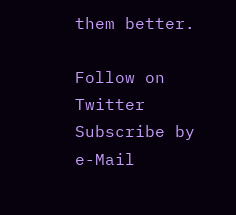them better.

Follow on Twitter
Subscribe by e-Mail